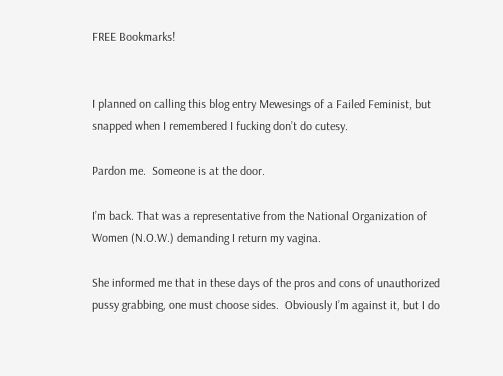FREE Bookmarks!


I planned on calling this blog entry Mewesings of a Failed Feminist, but snapped when I remembered I fucking don’t do cutesy.

Pardon me.  Someone is at the door.

I’m back. That was a representative from the National Organization of Women (N.O.W.) demanding I return my vagina.

She informed me that in these days of the pros and cons of unauthorized pussy grabbing, one must choose sides.  Obviously I’m against it, but I do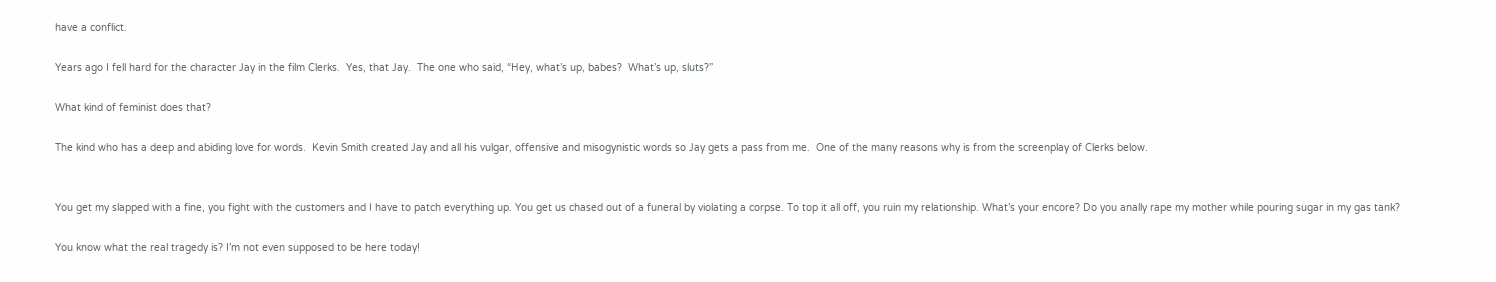have a conflict.

Years ago I fell hard for the character Jay in the film Clerks.  Yes, that Jay.  The one who said, “Hey, what’s up, babes?  What’s up, sluts?”

What kind of feminist does that?

The kind who has a deep and abiding love for words.  Kevin Smith created Jay and all his vulgar, offensive and misogynistic words so Jay gets a pass from me.  One of the many reasons why is from the screenplay of Clerks below.


You get my slapped with a fine, you fight with the customers and I have to patch everything up. You get us chased out of a funeral by violating a corpse. To top it all off, you ruin my relationship. What’s your encore? Do you anally rape my mother while pouring sugar in my gas tank?

You know what the real tragedy is? I’m not even supposed to be here today!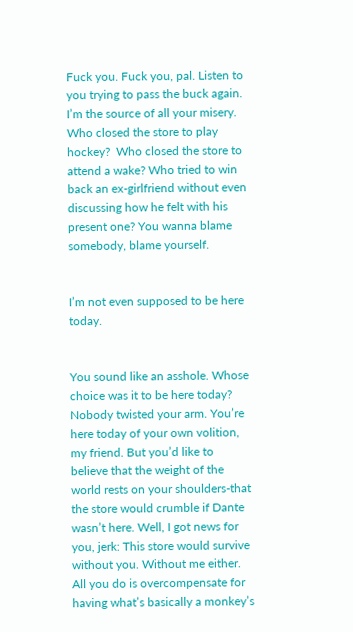Fuck you. Fuck you, pal. Listen to you trying to pass the buck again. I’m the source of all your misery.  Who closed the store to play hockey?  Who closed the store to attend a wake? Who tried to win back an ex-girlfriend without even discussing how he felt with his present one? You wanna blame somebody, blame yourself.


I’m not even supposed to be here today.


You sound like an asshole. Whose choice was it to be here today? Nobody twisted your arm. You’re  here today of your own volition, my friend. But you’d like to believe that the weight of the world rests on your shoulders-that the store would crumble if Dante wasn’t here. Well, I got news for you, jerk: This store would survive without you. Without me either. All you do is overcompensate for having what’s basically a monkey’s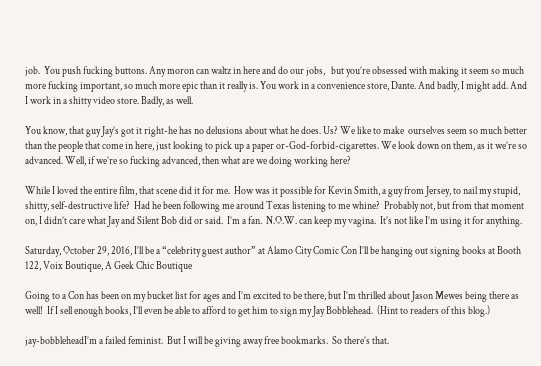job.  You push fucking buttons. Any moron can waltz in here and do our jobs,   but you’re obsessed with making it seem so much more fucking important, so much more epic than it really is. You work in a convenience store, Dante. And badly, I might add. And I work in a shitty video store. Badly, as well.

You know, that guy Jay’s got it right-he has no delusions about what he does. Us? We like to make  ourselves seem so much better than the people that come in here, just looking to pick up a paper or-God-forbid-cigarettes. We look down on them, as it we’re so advanced. Well, if we’re so fucking advanced, then what are we doing working here?

While I loved the entire film, that scene did it for me.  How was it possible for Kevin Smith, a guy from Jersey, to nail my stupid, shitty, self-destructive life?  Had he been following me around Texas listening to me whine?  Probably not, but from that moment on, I didn’t care what Jay and Silent Bob did or said.  I’m a fan.  N.O.W. can keep my vagina.  It’s not like I’m using it for anything.

Saturday, October 29, 2016, I’ll be a “celebrity guest author” at Alamo City Comic Con I’ll be hanging out signing books at Booth 122, Voix Boutique, A Geek Chic Boutique

Going to a Con has been on my bucket list for ages and I’m excited to be there, but I’m thrilled about Jason Mewes being there as well!  If I sell enough books, I’ll even be able to afford to get him to sign my Jay Bobblehead.  (Hint to readers of this blog.)

jay-bobbleheadI’m a failed feminist.  But I will be giving away free bookmarks.  So there’s that.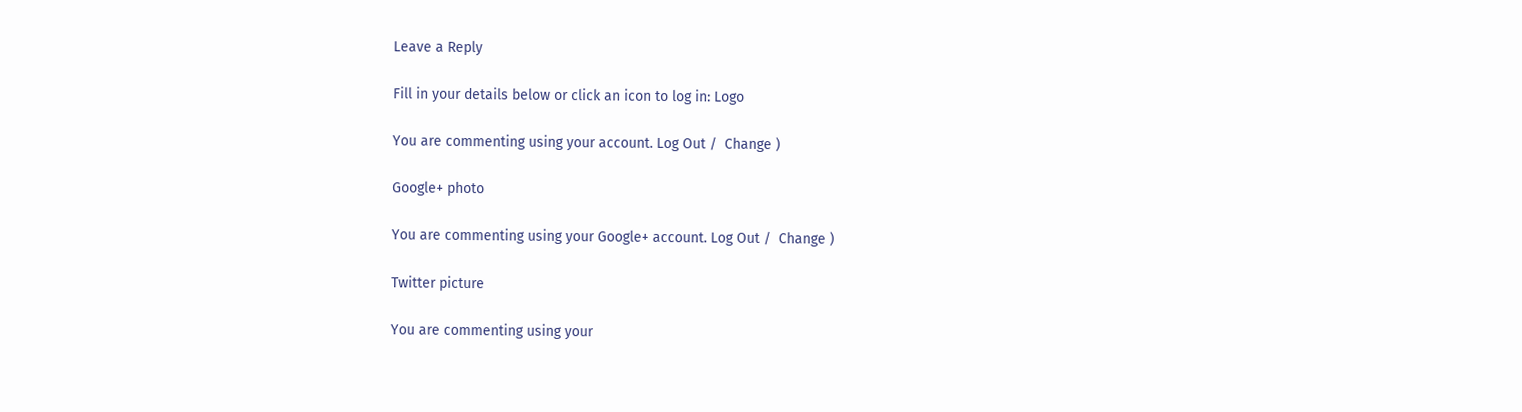Leave a Reply

Fill in your details below or click an icon to log in: Logo

You are commenting using your account. Log Out /  Change )

Google+ photo

You are commenting using your Google+ account. Log Out /  Change )

Twitter picture

You are commenting using your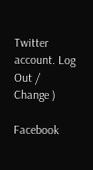Twitter account. Log Out /  Change )

Facebook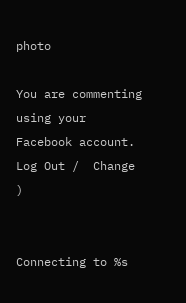photo

You are commenting using your Facebook account. Log Out /  Change )


Connecting to %s